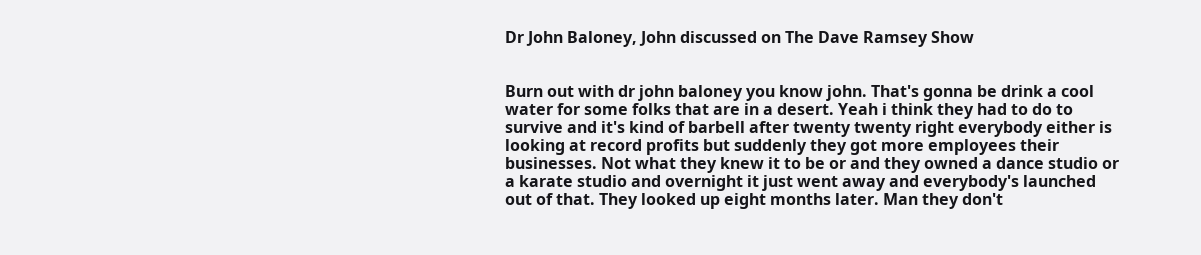Dr John Baloney, John discussed on The Dave Ramsey Show


Burn out with dr john baloney you know john. That's gonna be drink a cool water for some folks that are in a desert. Yeah i think they had to do to survive and it's kind of barbell after twenty twenty right everybody either is looking at record profits but suddenly they got more employees their businesses. Not what they knew it to be or and they owned a dance studio or a karate studio and overnight it just went away and everybody's launched out of that. They looked up eight months later. Man they don't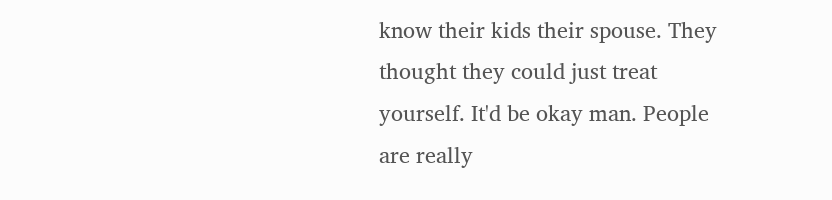know their kids their spouse. They thought they could just treat yourself. It'd be okay man. People are really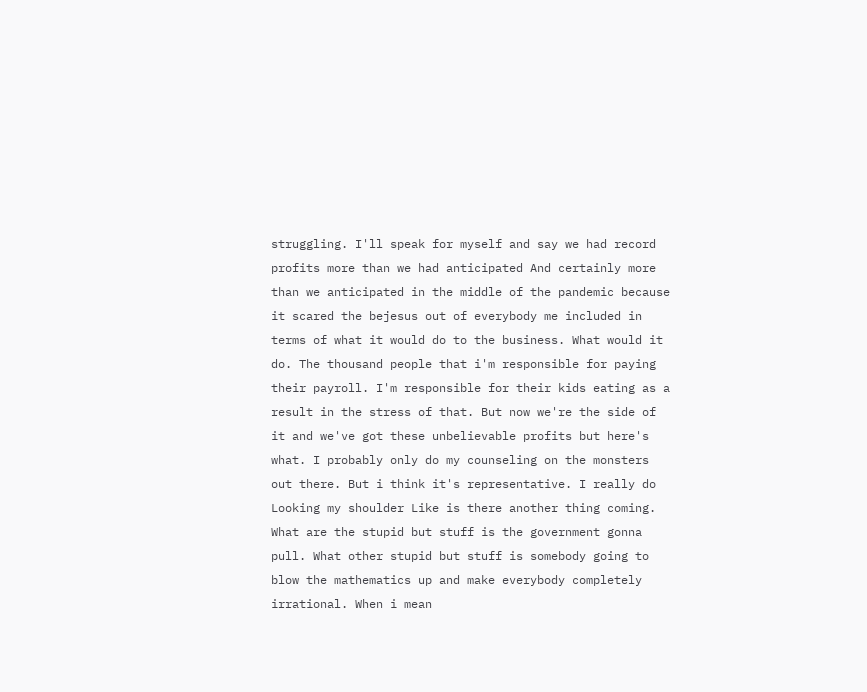struggling. I'll speak for myself and say we had record profits more than we had anticipated And certainly more than we anticipated in the middle of the pandemic because it scared the bejesus out of everybody me included in terms of what it would do to the business. What would it do. The thousand people that i'm responsible for paying their payroll. I'm responsible for their kids eating as a result in the stress of that. But now we're the side of it and we've got these unbelievable profits but here's what. I probably only do my counseling on the monsters out there. But i think it's representative. I really do Looking my shoulder Like is there another thing coming. What are the stupid but stuff is the government gonna pull. What other stupid but stuff is somebody going to blow the mathematics up and make everybody completely irrational. When i mean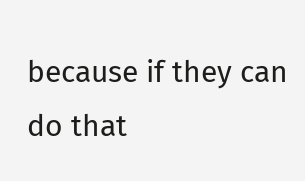because if they can do that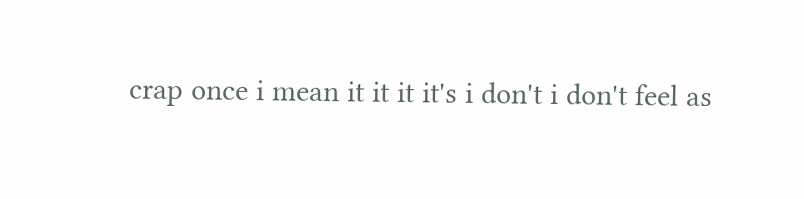crap once i mean it it it it's i don't i don't feel as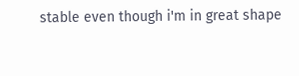stable even though i'm in great shape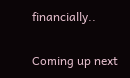financially..

Coming up next